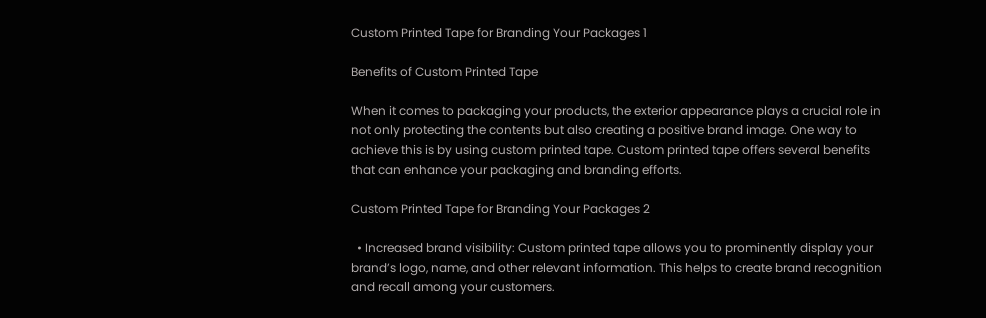Custom Printed Tape for Branding Your Packages 1

Benefits of Custom Printed Tape

When it comes to packaging your products, the exterior appearance plays a crucial role in not only protecting the contents but also creating a positive brand image. One way to achieve this is by using custom printed tape. Custom printed tape offers several benefits that can enhance your packaging and branding efforts.

Custom Printed Tape for Branding Your Packages 2

  • Increased brand visibility: Custom printed tape allows you to prominently display your brand’s logo, name, and other relevant information. This helps to create brand recognition and recall among your customers.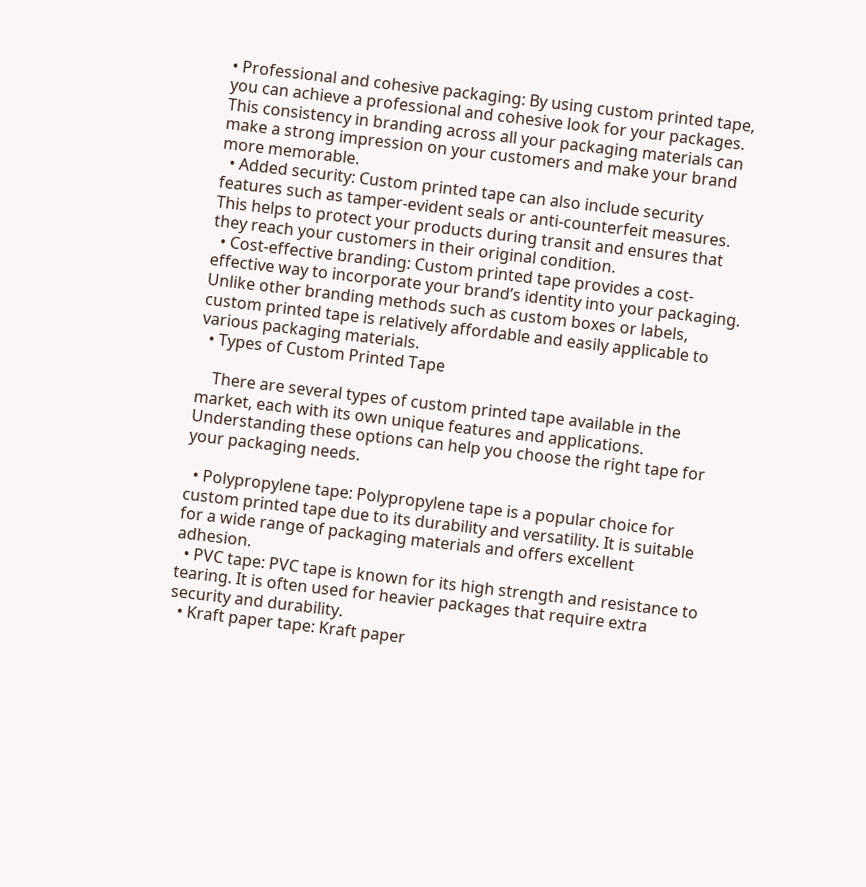• Professional and cohesive packaging: By using custom printed tape, you can achieve a professional and cohesive look for your packages. This consistency in branding across all your packaging materials can make a strong impression on your customers and make your brand more memorable.
  • Added security: Custom printed tape can also include security features such as tamper-evident seals or anti-counterfeit measures. This helps to protect your products during transit and ensures that they reach your customers in their original condition.
  • Cost-effective branding: Custom printed tape provides a cost-effective way to incorporate your brand’s identity into your packaging. Unlike other branding methods such as custom boxes or labels, custom printed tape is relatively affordable and easily applicable to various packaging materials.
  • Types of Custom Printed Tape

    There are several types of custom printed tape available in the market, each with its own unique features and applications. Understanding these options can help you choose the right tape for your packaging needs.

  • Polypropylene tape: Polypropylene tape is a popular choice for custom printed tape due to its durability and versatility. It is suitable for a wide range of packaging materials and offers excellent adhesion.
  • PVC tape: PVC tape is known for its high strength and resistance to tearing. It is often used for heavier packages that require extra security and durability.
  • Kraft paper tape: Kraft paper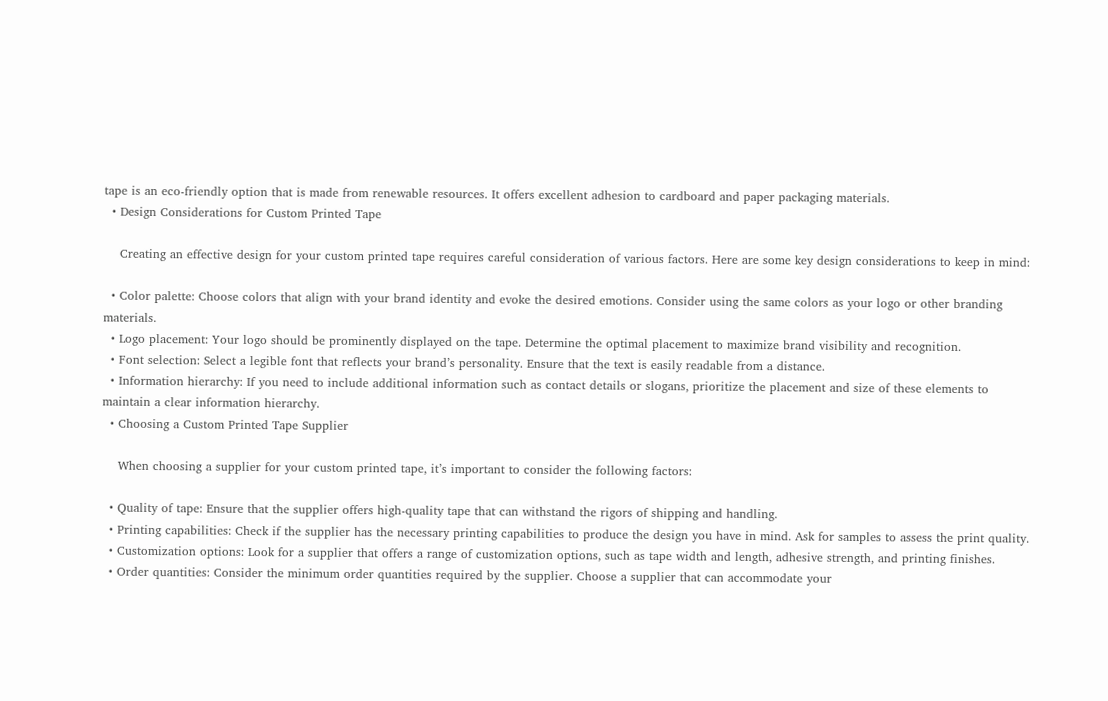tape is an eco-friendly option that is made from renewable resources. It offers excellent adhesion to cardboard and paper packaging materials.
  • Design Considerations for Custom Printed Tape

    Creating an effective design for your custom printed tape requires careful consideration of various factors. Here are some key design considerations to keep in mind:

  • Color palette: Choose colors that align with your brand identity and evoke the desired emotions. Consider using the same colors as your logo or other branding materials.
  • Logo placement: Your logo should be prominently displayed on the tape. Determine the optimal placement to maximize brand visibility and recognition.
  • Font selection: Select a legible font that reflects your brand’s personality. Ensure that the text is easily readable from a distance.
  • Information hierarchy: If you need to include additional information such as contact details or slogans, prioritize the placement and size of these elements to maintain a clear information hierarchy.
  • Choosing a Custom Printed Tape Supplier

    When choosing a supplier for your custom printed tape, it’s important to consider the following factors:

  • Quality of tape: Ensure that the supplier offers high-quality tape that can withstand the rigors of shipping and handling.
  • Printing capabilities: Check if the supplier has the necessary printing capabilities to produce the design you have in mind. Ask for samples to assess the print quality.
  • Customization options: Look for a supplier that offers a range of customization options, such as tape width and length, adhesive strength, and printing finishes.
  • Order quantities: Consider the minimum order quantities required by the supplier. Choose a supplier that can accommodate your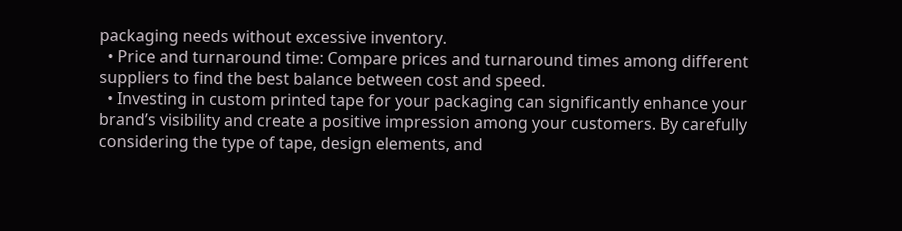packaging needs without excessive inventory.
  • Price and turnaround time: Compare prices and turnaround times among different suppliers to find the best balance between cost and speed.
  • Investing in custom printed tape for your packaging can significantly enhance your brand’s visibility and create a positive impression among your customers. By carefully considering the type of tape, design elements, and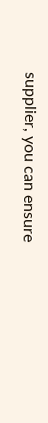supplier, you can ensure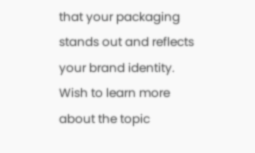that your packaging stands out and reflects your brand identity. Wish to learn more about the topic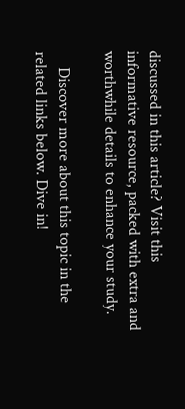discussed in this article? Visit this informative resource, packed with extra and worthwhile details to enhance your study.

    Discover more about this topic in the related links below. Dive in!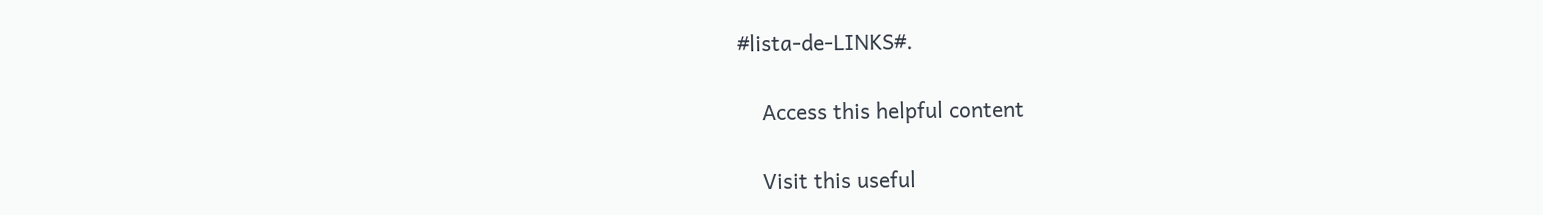#lista-de-LINKS#.

    Access this helpful content

    Visit this useful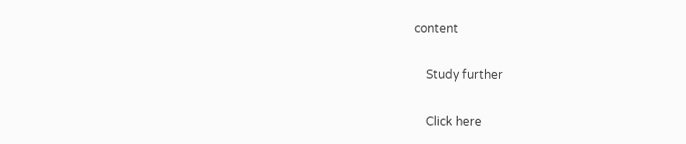content

    Study further

    Click here